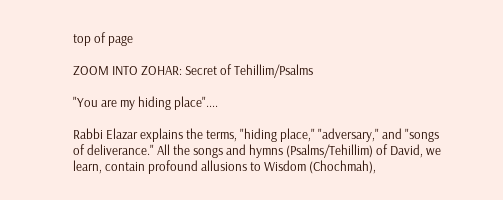top of page

ZOOM INTO ZOHAR: Secret of Tehillim/Psalms

"You are my hiding place"....

Rabbi Elazar explains the terms, "hiding place," "adversary," and "songs of deliverance." All the songs and hymns (Psalms/Tehillim) of David, we learn, contain profound allusions to Wisdom (Chochmah),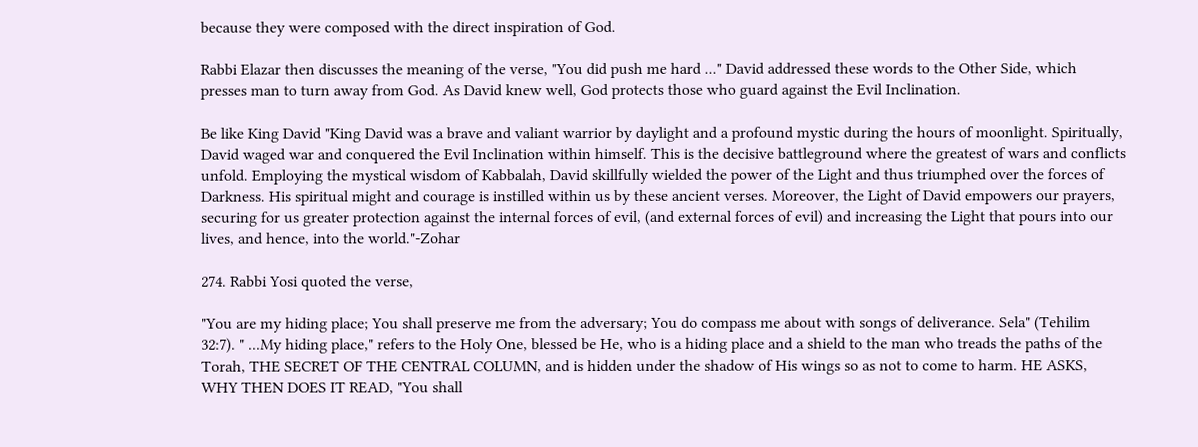because they were composed with the direct inspiration of God.

Rabbi Elazar then discusses the meaning of the verse, "You did push me hard ..." David addressed these words to the Other Side, which presses man to turn away from God. As David knew well, God protects those who guard against the Evil Inclination.

Be like King David "King David was a brave and valiant warrior by daylight and a profound mystic during the hours of moonlight. Spiritually, David waged war and conquered the Evil Inclination within himself. This is the decisive battleground where the greatest of wars and conflicts unfold. Employing the mystical wisdom of Kabbalah, David skillfully wielded the power of the Light and thus triumphed over the forces of Darkness. His spiritual might and courage is instilled within us by these ancient verses. Moreover, the Light of David empowers our prayers, securing for us greater protection against the internal forces of evil, (and external forces of evil) and increasing the Light that pours into our lives, and hence, into the world."-Zohar

274. Rabbi Yosi quoted the verse,

"You are my hiding place; You shall preserve me from the adversary; You do compass me about with songs of deliverance. Sela" (Tehilim 32:7). " ...My hiding place," refers to the Holy One, blessed be He, who is a hiding place and a shield to the man who treads the paths of the Torah, THE SECRET OF THE CENTRAL COLUMN, and is hidden under the shadow of His wings so as not to come to harm. HE ASKS, WHY THEN DOES IT READ, "You shall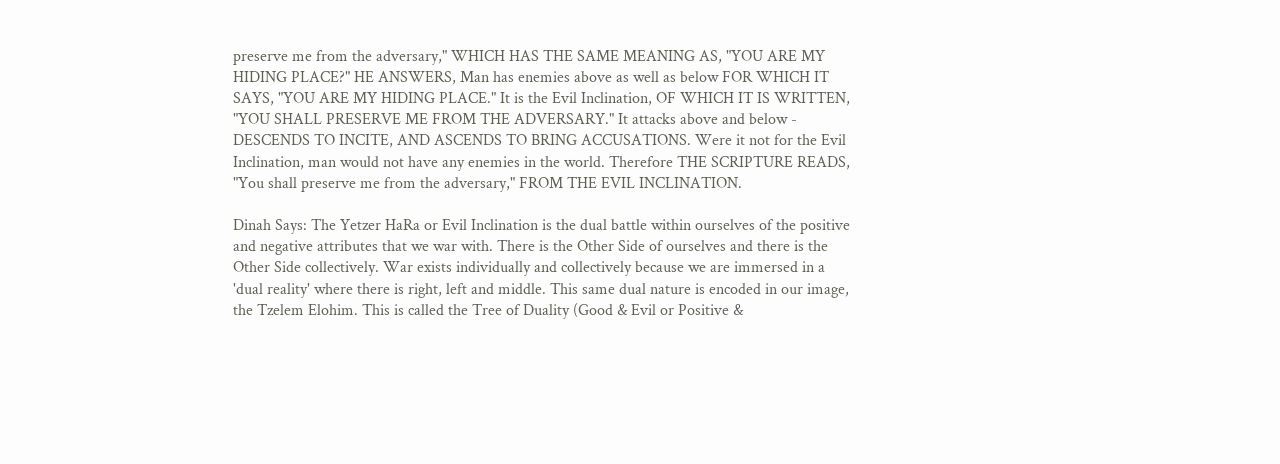preserve me from the adversary," WHICH HAS THE SAME MEANING AS, "YOU ARE MY HIDING PLACE?" HE ANSWERS, Man has enemies above as well as below FOR WHICH IT SAYS, "YOU ARE MY HIDING PLACE." It is the Evil Inclination, OF WHICH IT IS WRITTEN, "YOU SHALL PRESERVE ME FROM THE ADVERSARY." It attacks above and below - DESCENDS TO INCITE, AND ASCENDS TO BRING ACCUSATIONS. Were it not for the Evil Inclination, man would not have any enemies in the world. Therefore THE SCRIPTURE READS, "You shall preserve me from the adversary," FROM THE EVIL INCLINATION.

Dinah Says: The Yetzer HaRa or Evil Inclination is the dual battle within ourselves of the positive and negative attributes that we war with. There is the Other Side of ourselves and there is the Other Side collectively. War exists individually and collectively because we are immersed in a 'dual reality' where there is right, left and middle. This same dual nature is encoded in our image, the Tzelem Elohim. This is called the Tree of Duality (Good & Evil or Positive &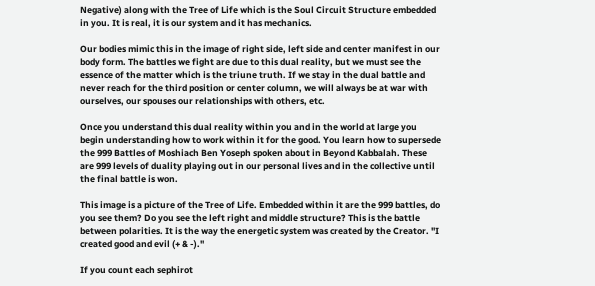Negative) along with the Tree of Life which is the Soul Circuit Structure embedded in you. It is real, it is our system and it has mechanics.

Our bodies mimic this in the image of right side, left side and center manifest in our body form. The battles we fight are due to this dual reality, but we must see the essence of the matter which is the triune truth. If we stay in the dual battle and never reach for the third position or center column, we will always be at war with ourselves, our spouses our relationships with others, etc.

Once you understand this dual reality within you and in the world at large you begin understanding how to work within it for the good. You learn how to supersede the 999 Battles of Moshiach Ben Yoseph spoken about in Beyond Kabbalah. These are 999 levels of duality playing out in our personal lives and in the collective until the final battle is won.

This image is a picture of the Tree of Life. Embedded within it are the 999 battles, do you see them? Do you see the left right and middle structure? This is the battle between polarities. It is the way the energetic system was created by the Creator. "I created good and evil (+ & -)."

If you count each sephirot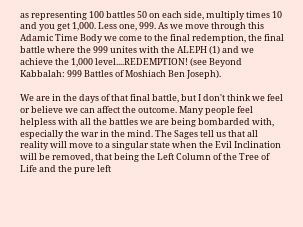as representing 100 battles 50 on each side, multiply times 10 and you get 1,000. Less one, 999. As we move through this Adamic Time Body we come to the final redemption, the final battle where the 999 unites with the ALEPH (1) and we achieve the 1,000 level....REDEMPTION! (see Beyond Kabbalah: 999 Battles of Moshiach Ben Joseph).

We are in the days of that final battle, but I don't think we feel or believe we can affect the outcome. Many people feel helpless with all the battles we are being bombarded with, especially the war in the mind. The Sages tell us that all reality will move to a singular state when the Evil Inclination will be removed, that being the Left Column of the Tree of Life and the pure left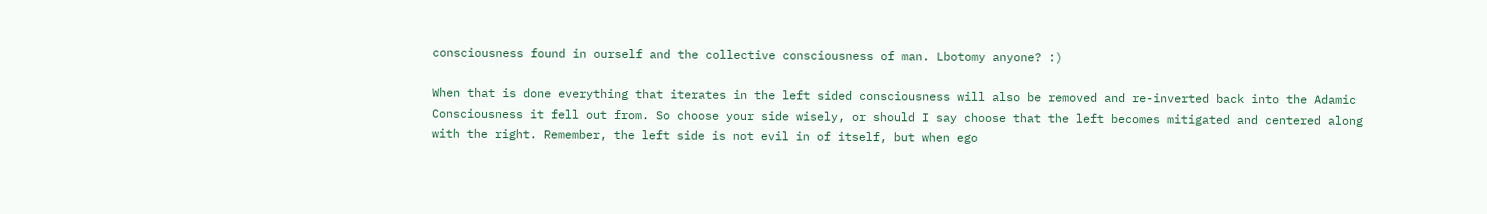consciousness found in ourself and the collective consciousness of man. Lbotomy anyone? :)

When that is done everything that iterates in the left sided consciousness will also be removed and re-inverted back into the Adamic Consciousness it fell out from. So choose your side wisely, or should I say choose that the left becomes mitigated and centered along with the right. Remember, the left side is not evil in of itself, but when ego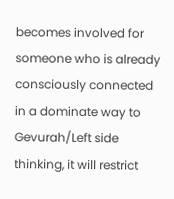becomes involved for someone who is already consciously connected in a dominate way to Gevurah/Left side thinking, it will restrict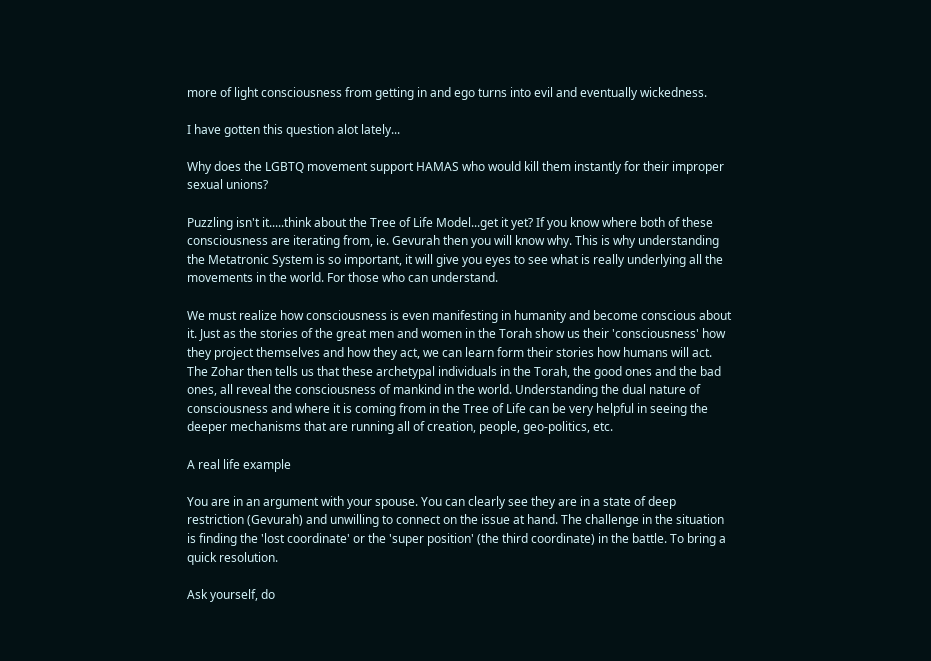more of light consciousness from getting in and ego turns into evil and eventually wickedness.

I have gotten this question alot lately...

Why does the LGBTQ movement support HAMAS who would kill them instantly for their improper sexual unions?

Puzzling isn't it.....think about the Tree of Life Model...get it yet? If you know where both of these consciousness are iterating from, ie. Gevurah then you will know why. This is why understanding the Metatronic System is so important, it will give you eyes to see what is really underlying all the movements in the world. For those who can understand.

We must realize how consciousness is even manifesting in humanity and become conscious about it. Just as the stories of the great men and women in the Torah show us their 'consciousness' how they project themselves and how they act, we can learn form their stories how humans will act. The Zohar then tells us that these archetypal individuals in the Torah, the good ones and the bad ones, all reveal the consciousness of mankind in the world. Understanding the dual nature of consciousness and where it is coming from in the Tree of Life can be very helpful in seeing the deeper mechanisms that are running all of creation, people, geo-politics, etc.

A real life example

You are in an argument with your spouse. You can clearly see they are in a state of deep restriction (Gevurah) and unwilling to connect on the issue at hand. The challenge in the situation is finding the 'lost coordinate' or the 'super position' (the third coordinate) in the battle. To bring a quick resolution.

Ask yourself, do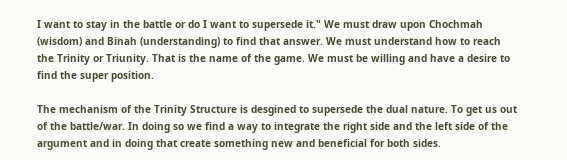I want to stay in the battle or do I want to supersede it." We must draw upon Chochmah (wisdom) and Binah (understanding) to find that answer. We must understand how to reach the Trinity or Triunity. That is the name of the game. We must be willing and have a desire to find the super position.

The mechanism of the Trinity Structure is desgined to supersede the dual nature. To get us out of the battle/war. In doing so we find a way to integrate the right side and the left side of the argument and in doing that create something new and beneficial for both sides.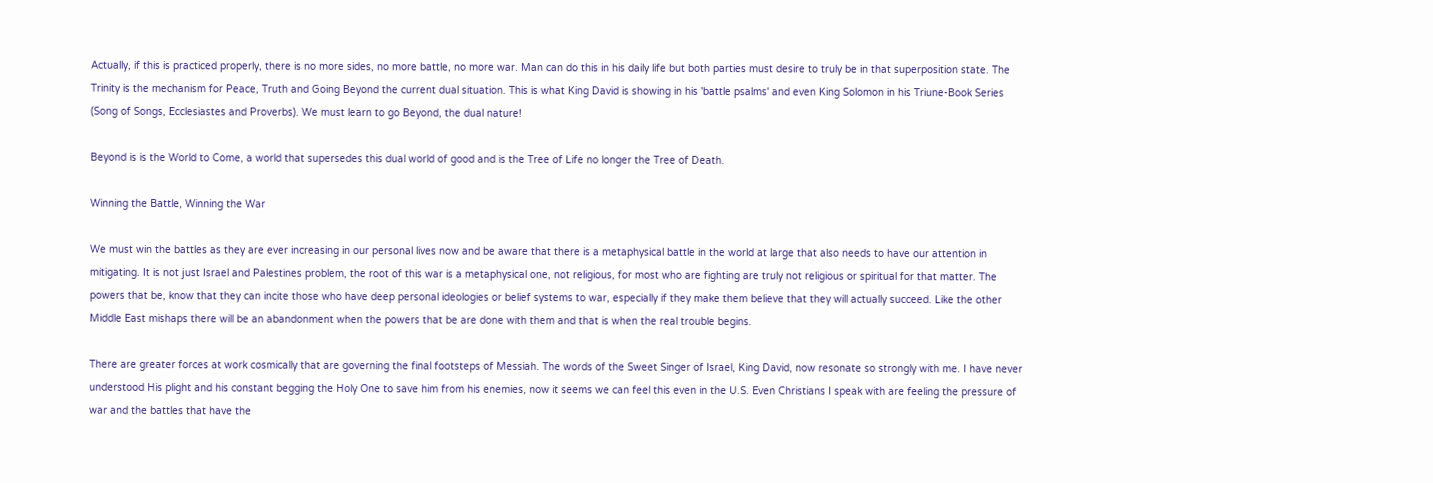Actually, if this is practiced properly, there is no more sides, no more battle, no more war. Man can do this in his daily life but both parties must desire to truly be in that superposition state. The Trinity is the mechanism for Peace, Truth and Going Beyond the current dual situation. This is what King David is showing in his 'battle psalms' and even King Solomon in his Triune-Book Series (Song of Songs, Ecclesiastes and Proverbs). We must learn to go Beyond, the dual nature!

Beyond is is the World to Come, a world that supersedes this dual world of good and is the Tree of Life no longer the Tree of Death.

Winning the Battle, Winning the War

We must win the battles as they are ever increasing in our personal lives now and be aware that there is a metaphysical battle in the world at large that also needs to have our attention in mitigating. It is not just Israel and Palestines problem, the root of this war is a metaphysical one, not religious, for most who are fighting are truly not religious or spiritual for that matter. The powers that be, know that they can incite those who have deep personal ideologies or belief systems to war, especially if they make them believe that they will actually succeed. Like the other Middle East mishaps there will be an abandonment when the powers that be are done with them and that is when the real trouble begins.

There are greater forces at work cosmically that are governing the final footsteps of Messiah. The words of the Sweet Singer of Israel, King David, now resonate so strongly with me. I have never understood His plight and his constant begging the Holy One to save him from his enemies, now it seems we can feel this even in the U.S. Even Christians I speak with are feeling the pressure of war and the battles that have the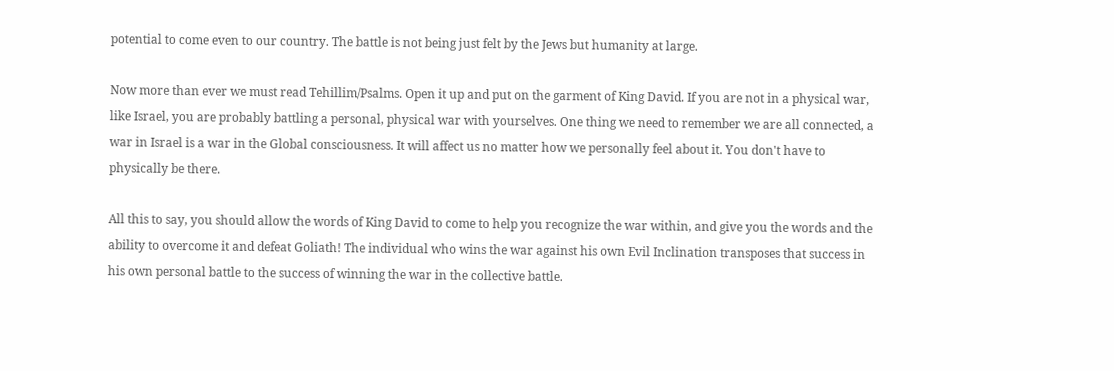potential to come even to our country. The battle is not being just felt by the Jews but humanity at large.

Now more than ever we must read Tehillim/Psalms. Open it up and put on the garment of King David. If you are not in a physical war, like Israel, you are probably battling a personal, physical war with yourselves. One thing we need to remember we are all connected, a war in Israel is a war in the Global consciousness. It will affect us no matter how we personally feel about it. You don't have to physically be there.

All this to say, you should allow the words of King David to come to help you recognize the war within, and give you the words and the ability to overcome it and defeat Goliath! The individual who wins the war against his own Evil Inclination transposes that success in his own personal battle to the success of winning the war in the collective battle.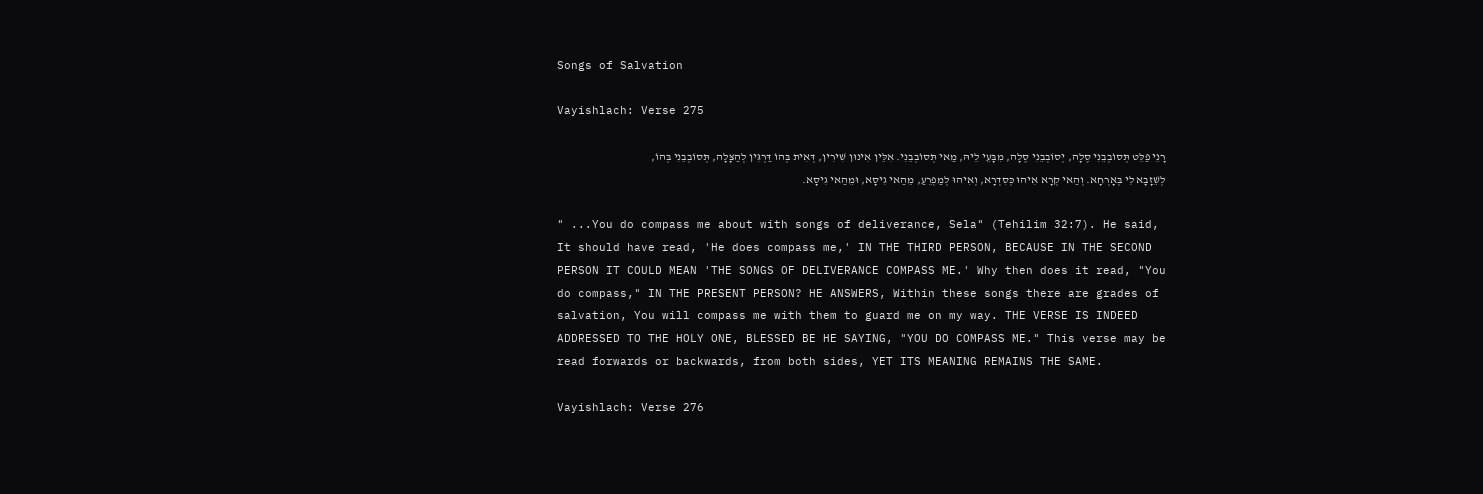Songs of Salvation

Vayishlach: Verse 275

רָנֵי פַלֵּט תְּסוֹבְבֵנִי סֶלָה, יְסוֹבְבֵנִי סֶלָה, מִבָּעֵי לֵיהּ, מַאי תְּסוֹבְבֵנִי. אִלֵּין אִינוּן שִׁירִין, דְּאִית בְּהוֹ דַּרְגִּין לְהַצָּלָה, תְּסוֹבְבֵנִי בְּהוֹ, לְשֵׁזָבָא לִי בְּאָרְחָא. וְהַאי קְרָא אִיהוּ כְּסִדְרָא, וְאִיהוּ לְמַפְרֵעַ, מֵהַאי גִיסָא, וּמֵהַאי גִיסָא.

" ...You do compass me about with songs of deliverance, Sela" (Tehilim 32:7). He said, It should have read, 'He does compass me,' IN THE THIRD PERSON, BECAUSE IN THE SECOND PERSON IT COULD MEAN 'THE SONGS OF DELIVERANCE COMPASS ME.' Why then does it read, "You do compass," IN THE PRESENT PERSON? HE ANSWERS, Within these songs there are grades of salvation, You will compass me with them to guard me on my way. THE VERSE IS INDEED ADDRESSED TO THE HOLY ONE, BLESSED BE HE SAYING, "YOU DO COMPASS ME." This verse may be read forwards or backwards, from both sides, YET ITS MEANING REMAINS THE SAME.

Vayishlach: Verse 276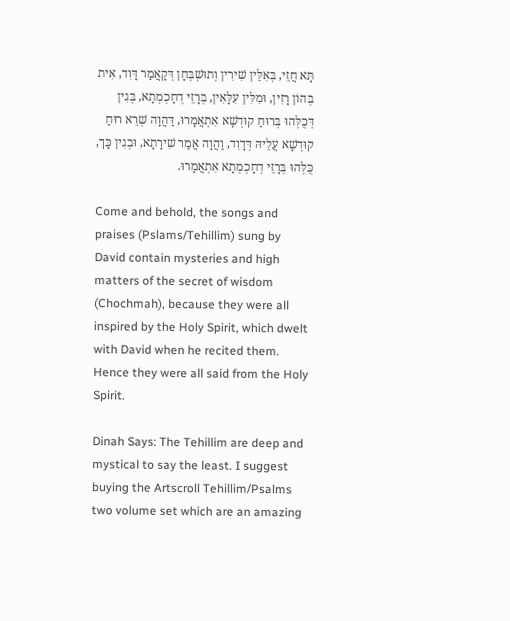תָּא חֲזֵי, בְּאִלֵּין שִׁירִין וְתוּשְׁבְּחָן דְּקָאֲמַר דָּוִד, אִית בְּהוֹן רָזִין, וּמִלִּין עִלָּאִין, בְּרָזֵי דְחָכְמְתָא, בְּגִין דְּכֻלְּהוּ בְּרוּחַ קוּדְשָׁא אִתְאֲמָרוּ, דַּהֲוָה שְׁרֵא רוּחַ קוּדְשָׁא עֲלֵיהּ דְּדָוִד, וַהֲוָה אֲמַר שִׁירָתָא, וּבְגִין כָּך, כֻּלְּהוּ בְּרָזֵי דְחָכְמְתָא אִתְאֲמָרוּ.

Come and behold, the songs and praises (Pslams/Tehillim) sung by David contain mysteries and high matters of the secret of wisdom (Chochmah), because they were all inspired by the Holy Spirit, which dwelt with David when he recited them. Hence they were all said from the Holy Spirit.

Dinah Says: The Tehillim are deep and mystical to say the least. I suggest buying the Artscroll Tehillim/Psalms two volume set which are an amazing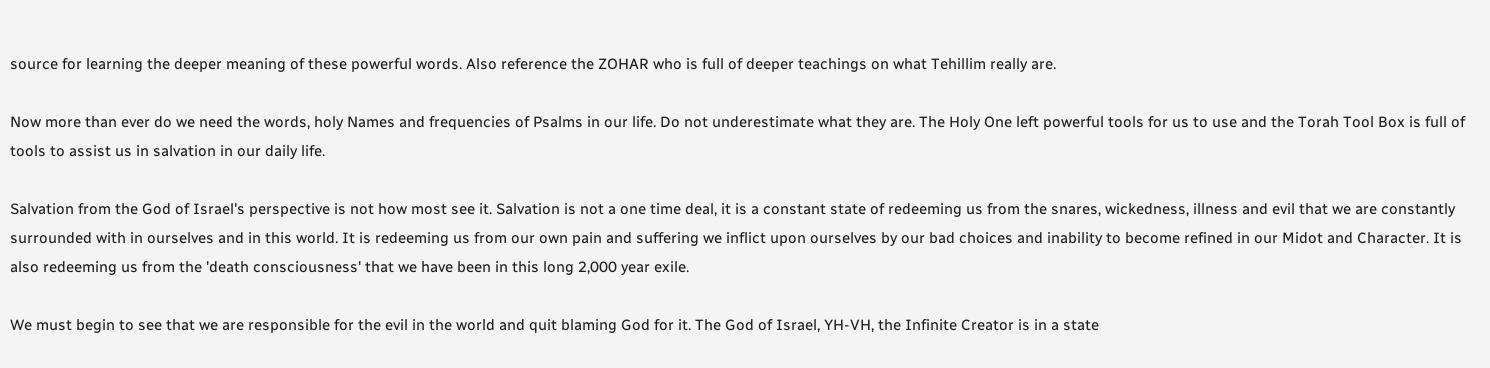source for learning the deeper meaning of these powerful words. Also reference the ZOHAR who is full of deeper teachings on what Tehillim really are.

Now more than ever do we need the words, holy Names and frequencies of Psalms in our life. Do not underestimate what they are. The Holy One left powerful tools for us to use and the Torah Tool Box is full of tools to assist us in salvation in our daily life.

Salvation from the God of Israel's perspective is not how most see it. Salvation is not a one time deal, it is a constant state of redeeming us from the snares, wickedness, illness and evil that we are constantly surrounded with in ourselves and in this world. It is redeeming us from our own pain and suffering we inflict upon ourselves by our bad choices and inability to become refined in our Midot and Character. It is also redeeming us from the 'death consciousness' that we have been in this long 2,000 year exile.

We must begin to see that we are responsible for the evil in the world and quit blaming God for it. The God of Israel, YH-VH, the Infinite Creator is in a state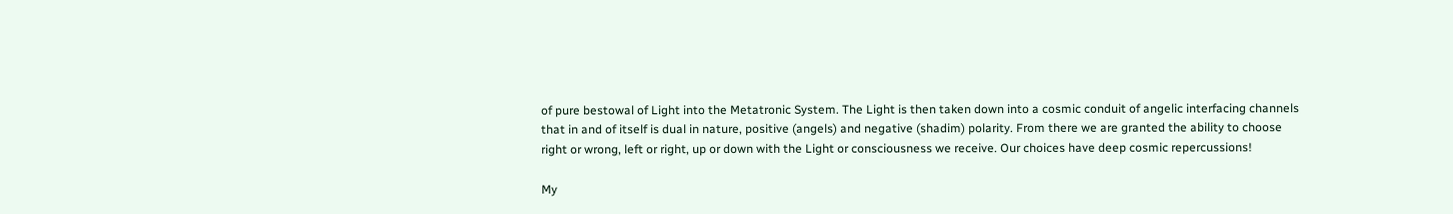of pure bestowal of Light into the Metatronic System. The Light is then taken down into a cosmic conduit of angelic interfacing channels that in and of itself is dual in nature, positive (angels) and negative (shadim) polarity. From there we are granted the ability to choose right or wrong, left or right, up or down with the Light or consciousness we receive. Our choices have deep cosmic repercussions!

My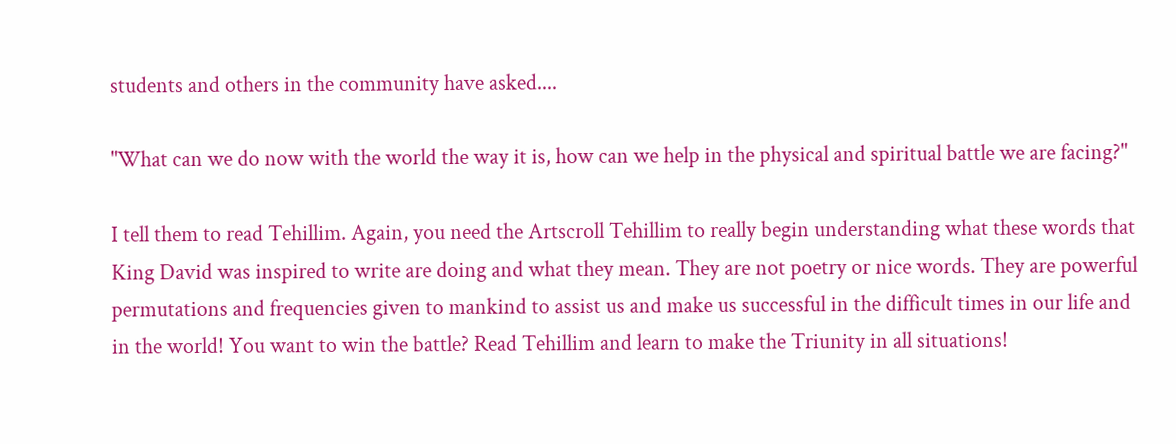students and others in the community have asked....

"What can we do now with the world the way it is, how can we help in the physical and spiritual battle we are facing?"

I tell them to read Tehillim. Again, you need the Artscroll Tehillim to really begin understanding what these words that King David was inspired to write are doing and what they mean. They are not poetry or nice words. They are powerful permutations and frequencies given to mankind to assist us and make us successful in the difficult times in our life and in the world! You want to win the battle? Read Tehillim and learn to make the Triunity in all situations!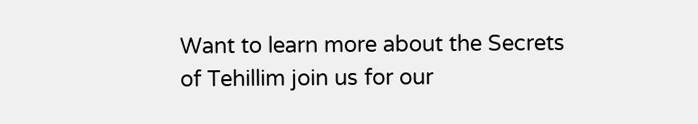Want to learn more about the Secrets of Tehillim join us for our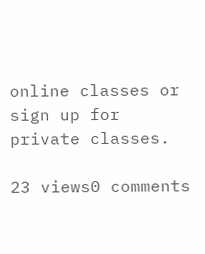online classes or sign up for private classes.

23 views0 comments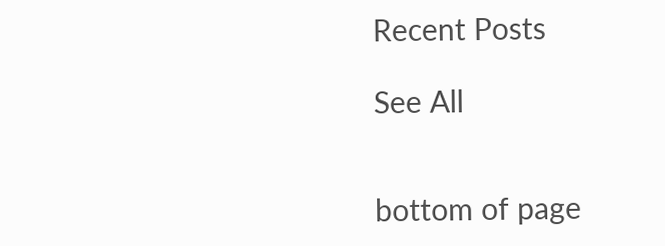Recent Posts

See All


bottom of page